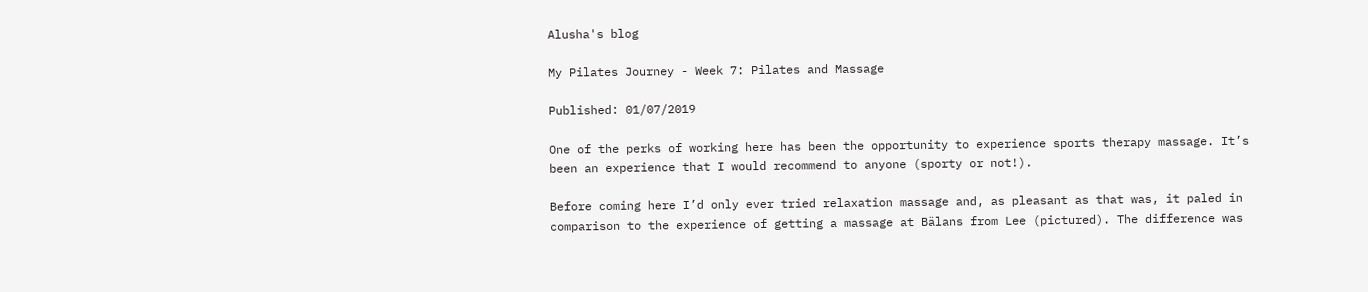Alusha's blog

My Pilates Journey - Week 7: Pilates and Massage

Published: 01/07/2019

One of the perks of working here has been the opportunity to experience sports therapy massage. It’s been an experience that I would recommend to anyone (sporty or not!).

Before coming here I’d only ever tried relaxation massage and, as pleasant as that was, it paled in comparison to the experience of getting a massage at Bälans from Lee (pictured). The difference was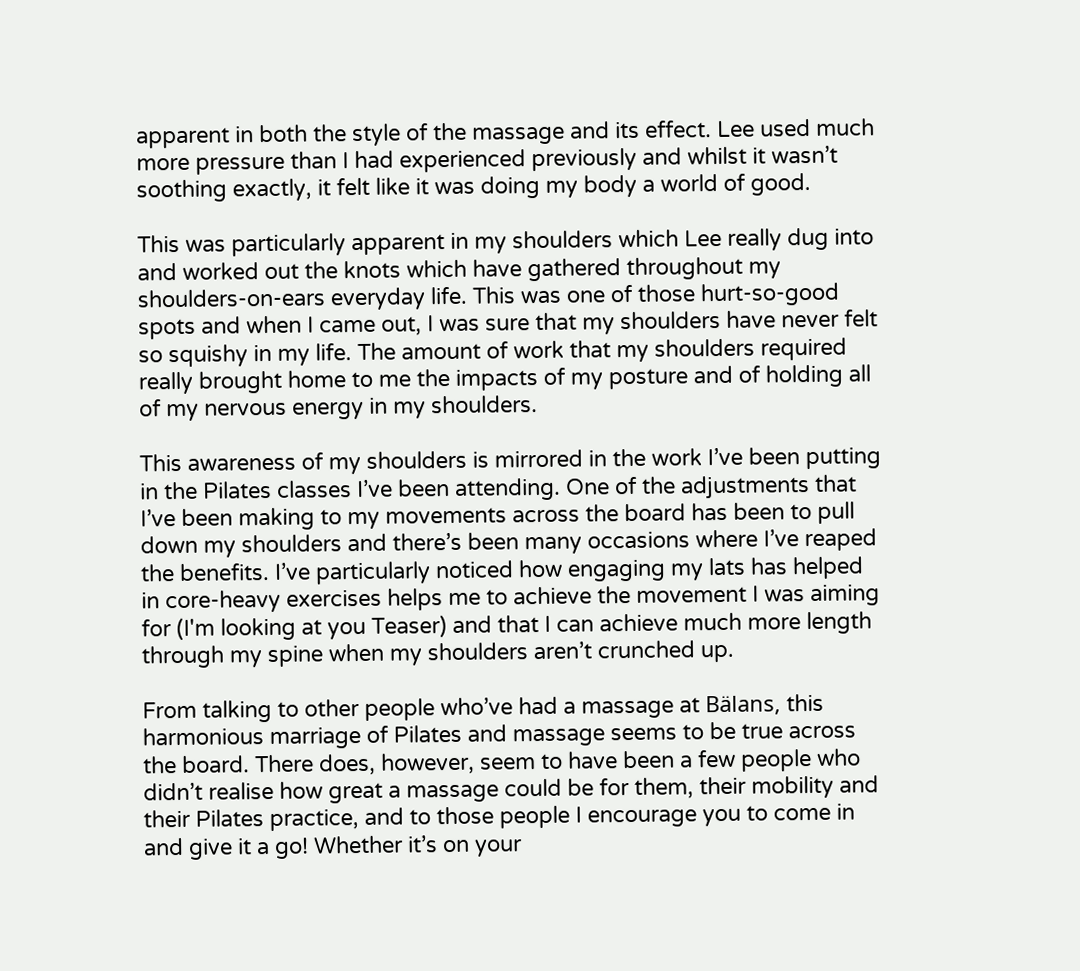apparent in both the style of the massage and its effect. Lee used much more pressure than I had experienced previously and whilst it wasn’t soothing exactly, it felt like it was doing my body a world of good.

This was particularly apparent in my shoulders which Lee really dug into and worked out the knots which have gathered throughout my shoulders-on-ears everyday life. This was one of those hurt-so-good spots and when I came out, I was sure that my shoulders have never felt so squishy in my life. The amount of work that my shoulders required really brought home to me the impacts of my posture and of holding all of my nervous energy in my shoulders.

This awareness of my shoulders is mirrored in the work I’ve been putting in the Pilates classes I’ve been attending. One of the adjustments that I’ve been making to my movements across the board has been to pull down my shoulders and there’s been many occasions where I’ve reaped the benefits. I’ve particularly noticed how engaging my lats has helped in core-heavy exercises helps me to achieve the movement I was aiming for (I'm looking at you Teaser) and that I can achieve much more length through my spine when my shoulders aren’t crunched up.

From talking to other people who’ve had a massage at Bälans, this harmonious marriage of Pilates and massage seems to be true across the board. There does, however, seem to have been a few people who didn’t realise how great a massage could be for them, their mobility and their Pilates practice, and to those people I encourage you to come in and give it a go! Whether it’s on your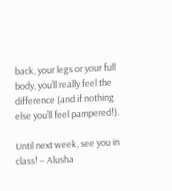back, your legs or your full body, you’ll really feel the difference (and if nothing else you’ll feel pampered!).

Until next week, see you in class! – Alusha